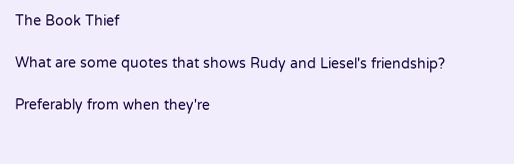The Book Thief

What are some quotes that shows Rudy and Liesel's friendship?

Preferably from when they're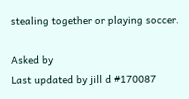stealing together or playing soccer.

Asked by
Last updated by jill d #170087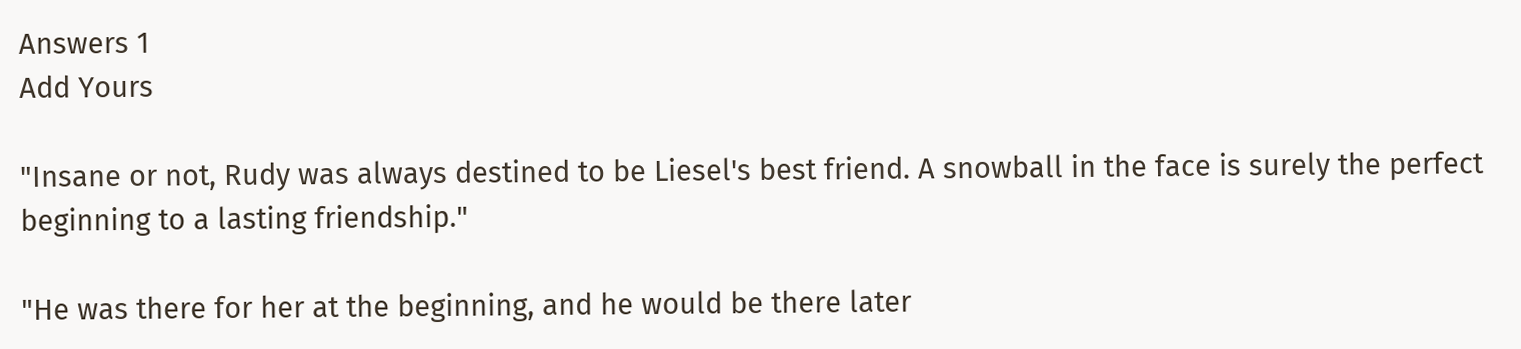Answers 1
Add Yours

"Insane or not, Rudy was always destined to be Liesel's best friend. A snowball in the face is surely the perfect beginning to a lasting friendship."

"He was there for her at the beginning, and he would be there later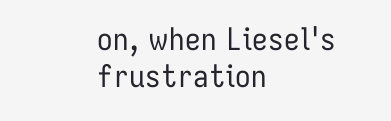on, when Liesel's frustration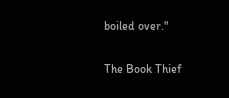boiled over."


The Book Thief